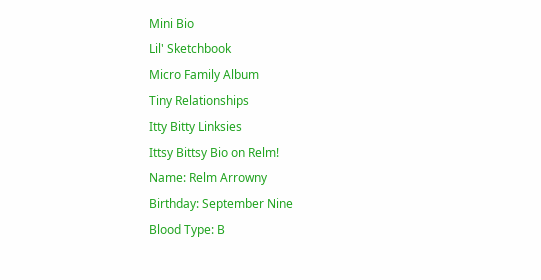Mini Bio
Lil' Sketchbook
Micro Family Album
Tiny Relationships
Itty Bitty Linksies
Ittsy Bittsy Bio on Relm!
Name: Relm Arrowny
Birthday: September Nine
Blood Type: B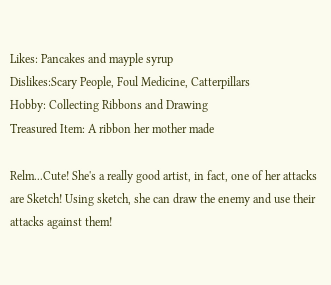Likes: Pancakes and mayple syrup
Dislikes:Scary People, Foul Medicine, Catterpillars
Hobby: Collecting Ribbons and Drawing
Treasured Item: A ribbon her mother made

Relm...Cute! She's a really good artist, in fact, one of her attacks are Sketch! Using sketch, she can draw the enemy and use their attacks against them!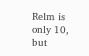Relm is only 10, but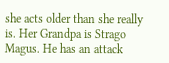she acts older than she really is. Her Grandpa is Strago Magus. He has an attack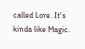called Lore. It's kinda like Magic.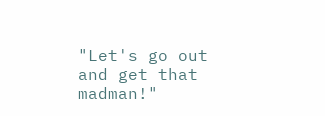"Let's go out and get that madman!"